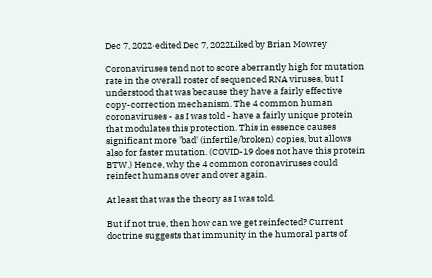Dec 7, 2022·edited Dec 7, 2022Liked by Brian Mowrey

Coronaviruses tend not to score aberrantly high for mutation rate in the overall roster of sequenced RNA viruses, but I understood that was because they have a fairly effective copy-correction mechanism. The 4 common human coronaviruses - as I was told - have a fairly unique protein that modulates this protection. This in essence causes significant more 'bad' (infertile/broken) copies, but allows also for faster mutation. (COVID-19 does not have this protein BTW.) Hence, why the 4 common coronaviruses could reinfect humans over and over again.

At least that was the theory as I was told.

But if not true, then how can we get reinfected? Current doctrine suggests that immunity in the humoral parts of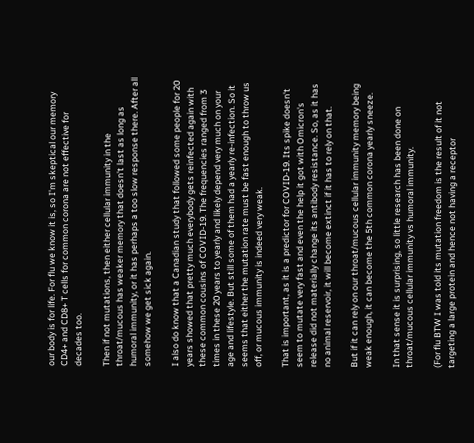our body is for life. For flu we know it is, so I'm skeptical our memory CD4+ and CD8+ T cells for common corona are not effective for decades too.

Then if not mutations, then either cellular immunity in the throat/mucous has weaker memory that doesn't last as long as humoral immunity, or it has perhaps a too slow response there. After all somehow we get sick again.

I also do know that a Canadian study that followed some people for 20 years showed that pretty much everybody gets reinfected again with these common cousins of COVID-19. The frequencies ranged from 3 times in these 20 years to yearly and likely depend very much on your age and lifestyle. But still some of them had a yearly re-infection. So it seems that either the mutation rate must be fast enough to throw us off, or mucous immunity is indeed very weak.

That is important, as it is a predictor for COVID-19. Its spike doesn't seem to mutate very fast and even the help it got with Omicron's release did not materially change its antibody resistance. So, as it has no animal reservoir, it will become extinct if it has to rely on that.

But if it can rely on our throat/mucous cellular immunity memory being weak enough, it can become the 5th common corona yearly sneeze.

In that sense it is surprising, so little research has been done on throat/mucous cellular immunity vs humoral immunity.

(For flu BTW I was told its mutation freedom is the result of it not targeting a large protein and hence not having a receptor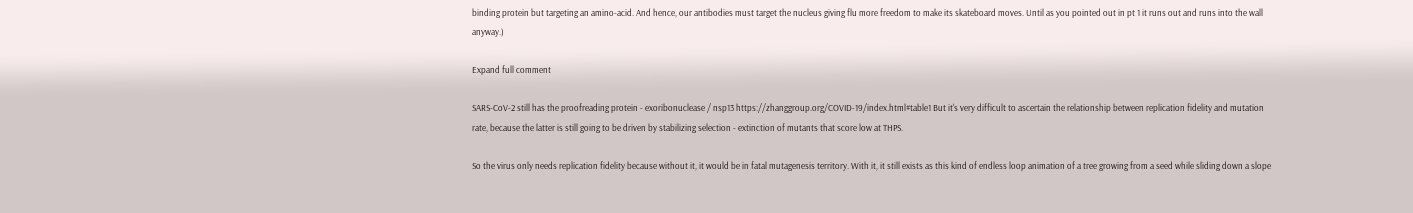binding protein but targeting an amino-acid. And hence, our antibodies must target the nucleus giving flu more freedom to make its skateboard moves. Until as you pointed out in pt 1 it runs out and runs into the wall anyway.)

Expand full comment

SARS-CoV-2 still has the proofreading protein - exoribonuclease / nsp13 https://zhanggroup.org/COVID-19/index.html#table1 But it's very difficult to ascertain the relationship between replication fidelity and mutation rate, because the latter is still going to be driven by stabilizing selection - extinction of mutants that score low at THPS.

So the virus only needs replication fidelity because without it, it would be in fatal mutagenesis territory. With it, it still exists as this kind of endless loop animation of a tree growing from a seed while sliding down a slope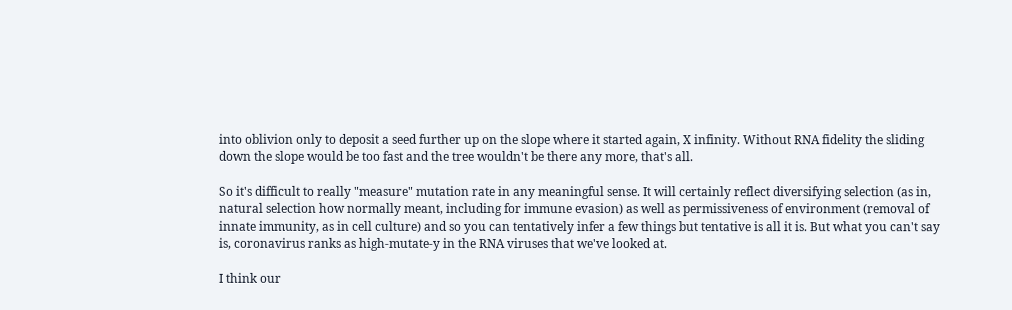into oblivion only to deposit a seed further up on the slope where it started again, X infinity. Without RNA fidelity the sliding down the slope would be too fast and the tree wouldn't be there any more, that's all.

So it's difficult to really "measure" mutation rate in any meaningful sense. It will certainly reflect diversifying selection (as in, natural selection how normally meant, including for immune evasion) as well as permissiveness of environment (removal of innate immunity, as in cell culture) and so you can tentatively infer a few things but tentative is all it is. But what you can't say is, coronavirus ranks as high-mutate-y in the RNA viruses that we've looked at.

I think our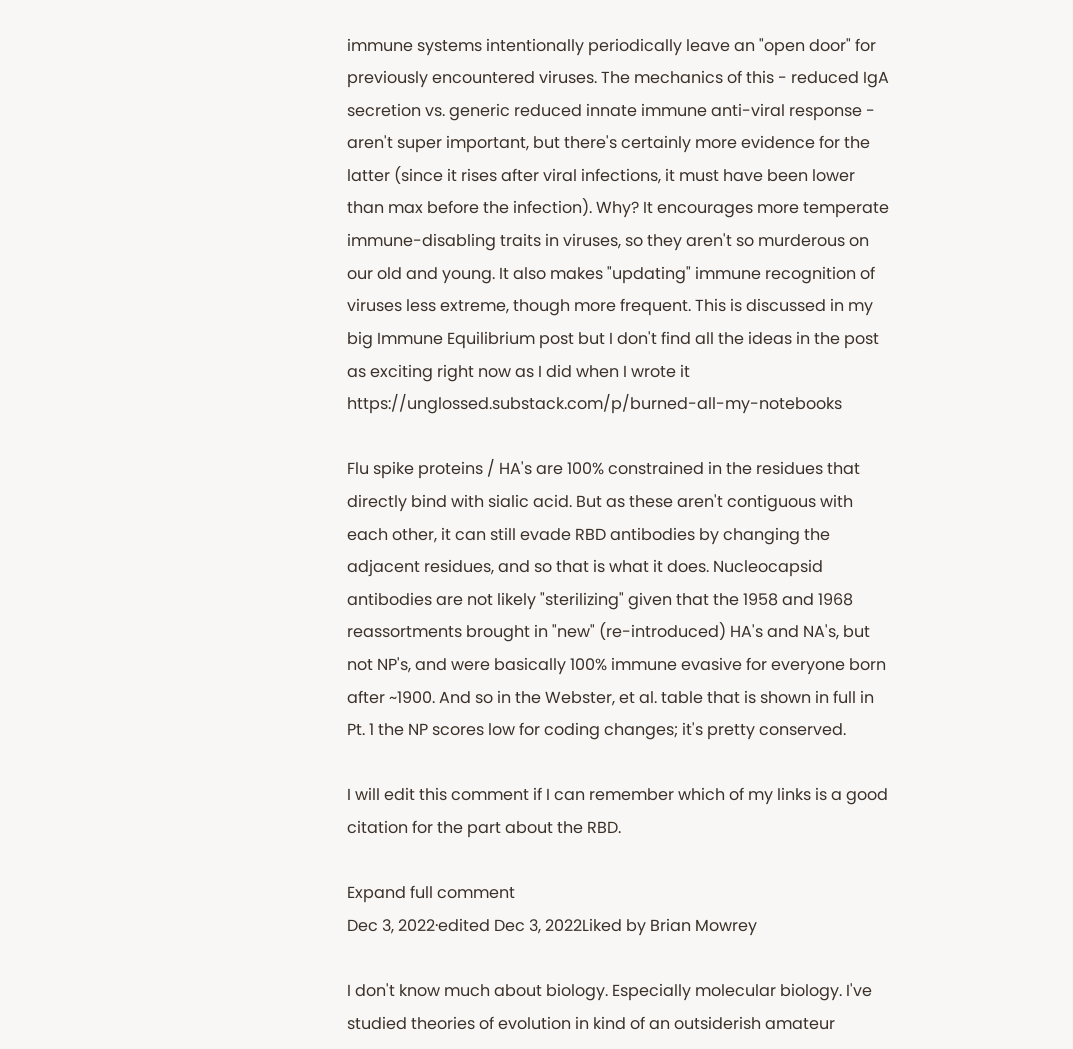immune systems intentionally periodically leave an "open door" for previously encountered viruses. The mechanics of this - reduced IgA secretion vs. generic reduced innate immune anti-viral response - aren't super important, but there's certainly more evidence for the latter (since it rises after viral infections, it must have been lower than max before the infection). Why? It encourages more temperate immune-disabling traits in viruses, so they aren't so murderous on our old and young. It also makes "updating" immune recognition of viruses less extreme, though more frequent. This is discussed in my big Immune Equilibrium post but I don't find all the ideas in the post as exciting right now as I did when I wrote it https://unglossed.substack.com/p/burned-all-my-notebooks

Flu spike proteins / HA's are 100% constrained in the residues that directly bind with sialic acid. But as these aren't contiguous with each other, it can still evade RBD antibodies by changing the adjacent residues, and so that is what it does. Nucleocapsid antibodies are not likely "sterilizing" given that the 1958 and 1968 reassortments brought in "new" (re-introduced) HA's and NA's, but not NP's, and were basically 100% immune evasive for everyone born after ~1900. And so in the Webster, et al. table that is shown in full in Pt. 1 the NP scores low for coding changes; it's pretty conserved.

I will edit this comment if I can remember which of my links is a good citation for the part about the RBD.

Expand full comment
Dec 3, 2022·edited Dec 3, 2022Liked by Brian Mowrey

I don't know much about biology. Especially molecular biology. I've studied theories of evolution in kind of an outsiderish amateur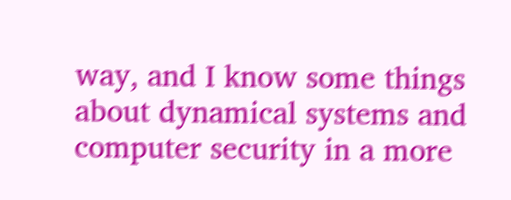way, and I know some things about dynamical systems and computer security in a more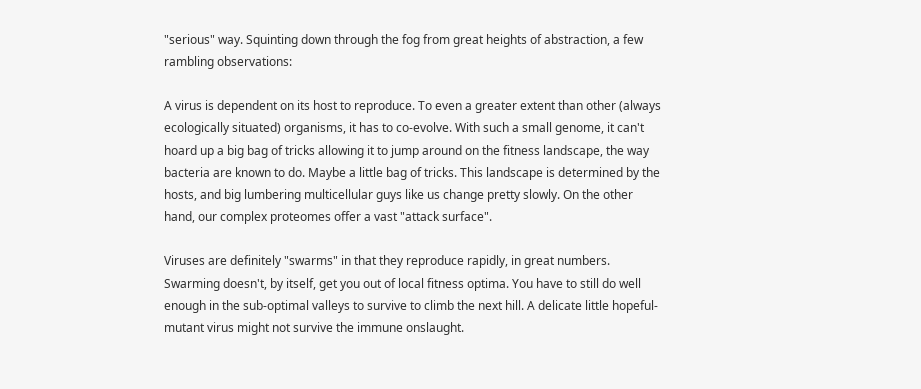"serious" way. Squinting down through the fog from great heights of abstraction, a few rambling observations:

A virus is dependent on its host to reproduce. To even a greater extent than other (always ecologically situated) organisms, it has to co-evolve. With such a small genome, it can't hoard up a big bag of tricks allowing it to jump around on the fitness landscape, the way bacteria are known to do. Maybe a little bag of tricks. This landscape is determined by the hosts, and big lumbering multicellular guys like us change pretty slowly. On the other hand, our complex proteomes offer a vast "attack surface".

Viruses are definitely "swarms" in that they reproduce rapidly, in great numbers. Swarming doesn't, by itself, get you out of local fitness optima. You have to still do well enough in the sub-optimal valleys to survive to climb the next hill. A delicate little hopeful-mutant virus might not survive the immune onslaught.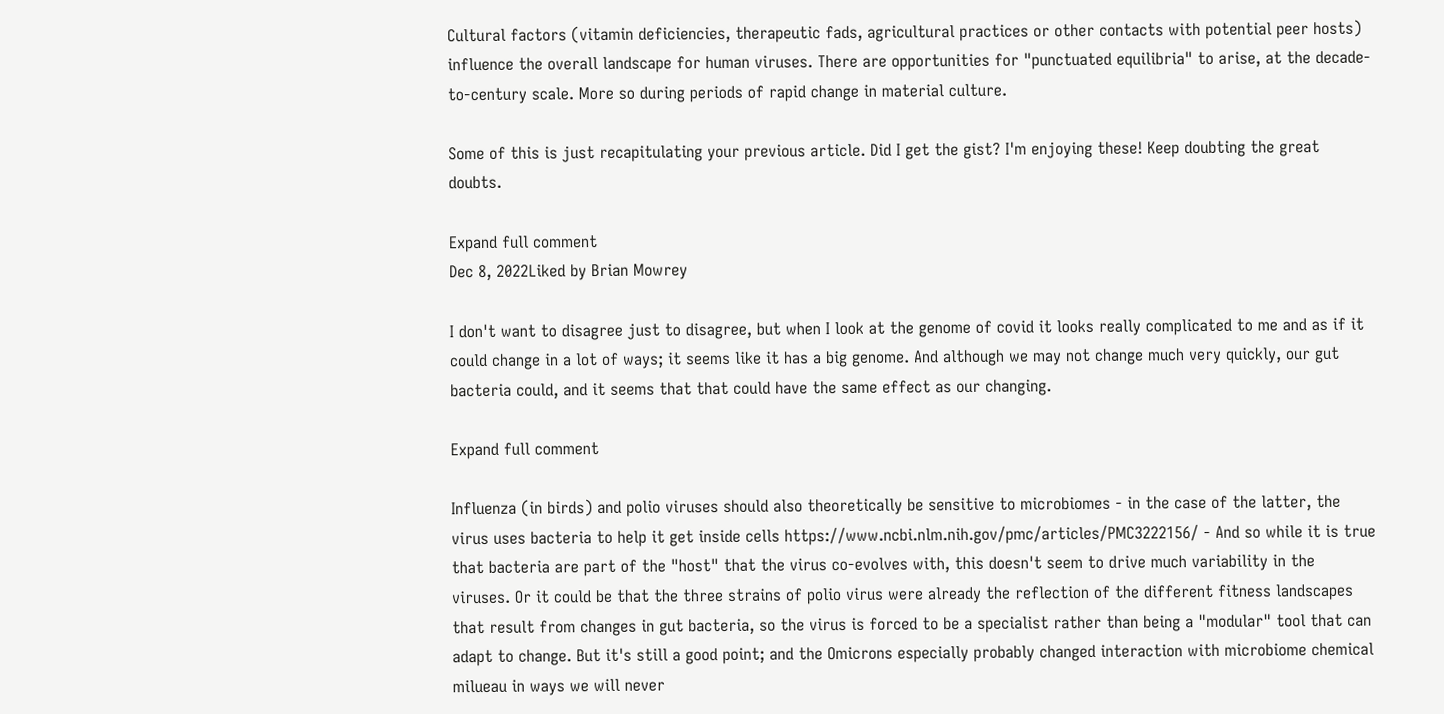Cultural factors (vitamin deficiencies, therapeutic fads, agricultural practices or other contacts with potential peer hosts) influence the overall landscape for human viruses. There are opportunities for "punctuated equilibria" to arise, at the decade-to-century scale. More so during periods of rapid change in material culture.

Some of this is just recapitulating your previous article. Did I get the gist? I'm enjoying these! Keep doubting the great doubts.

Expand full comment
Dec 8, 2022Liked by Brian Mowrey

I don't want to disagree just to disagree, but when I look at the genome of covid it looks really complicated to me and as if it could change in a lot of ways; it seems like it has a big genome. And although we may not change much very quickly, our gut bacteria could, and it seems that that could have the same effect as our changing.

Expand full comment

Influenza (in birds) and polio viruses should also theoretically be sensitive to microbiomes - in the case of the latter, the virus uses bacteria to help it get inside cells https://www.ncbi.nlm.nih.gov/pmc/articles/PMC3222156/ - And so while it is true that bacteria are part of the "host" that the virus co-evolves with, this doesn't seem to drive much variability in the viruses. Or it could be that the three strains of polio virus were already the reflection of the different fitness landscapes that result from changes in gut bacteria, so the virus is forced to be a specialist rather than being a "modular" tool that can adapt to change. But it's still a good point; and the Omicrons especially probably changed interaction with microbiome chemical milueau in ways we will never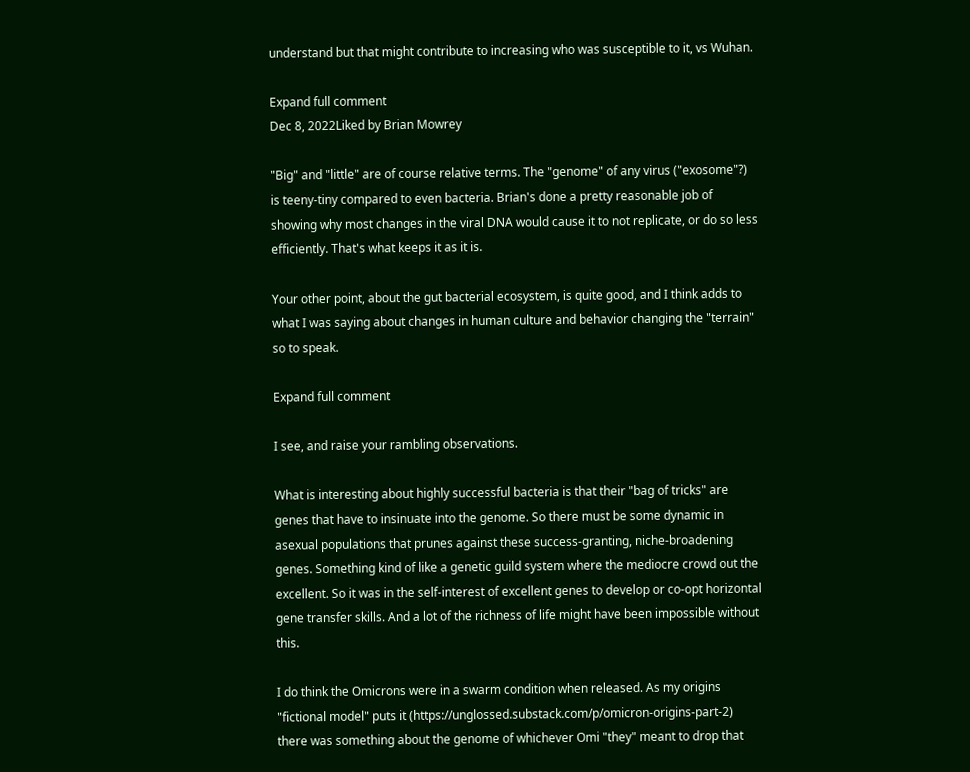understand but that might contribute to increasing who was susceptible to it, vs Wuhan.

Expand full comment
Dec 8, 2022Liked by Brian Mowrey

"Big" and "little" are of course relative terms. The "genome" of any virus ("exosome"?) is teeny-tiny compared to even bacteria. Brian's done a pretty reasonable job of showing why most changes in the viral DNA would cause it to not replicate, or do so less efficiently. That's what keeps it as it is.

Your other point, about the gut bacterial ecosystem, is quite good, and I think adds to what I was saying about changes in human culture and behavior changing the "terrain" so to speak.

Expand full comment

I see, and raise your rambling observations.

What is interesting about highly successful bacteria is that their "bag of tricks" are genes that have to insinuate into the genome. So there must be some dynamic in asexual populations that prunes against these success-granting, niche-broadening genes. Something kind of like a genetic guild system where the mediocre crowd out the excellent. So it was in the self-interest of excellent genes to develop or co-opt horizontal gene transfer skills. And a lot of the richness of life might have been impossible without this.

I do think the Omicrons were in a swarm condition when released. As my origins "fictional model" puts it (https://unglossed.substack.com/p/omicron-origins-part-2) there was something about the genome of whichever Omi "they" meant to drop that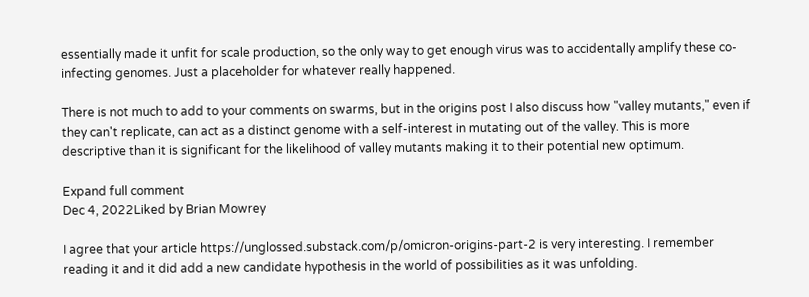essentially made it unfit for scale production, so the only way to get enough virus was to accidentally amplify these co-infecting genomes. Just a placeholder for whatever really happened.

There is not much to add to your comments on swarms, but in the origins post I also discuss how "valley mutants," even if they can't replicate, can act as a distinct genome with a self-interest in mutating out of the valley. This is more descriptive than it is significant for the likelihood of valley mutants making it to their potential new optimum.

Expand full comment
Dec 4, 2022Liked by Brian Mowrey

I agree that your article https://unglossed.substack.com/p/omicron-origins-part-2 is very interesting. I remember reading it and it did add a new candidate hypothesis in the world of possibilities as it was unfolding.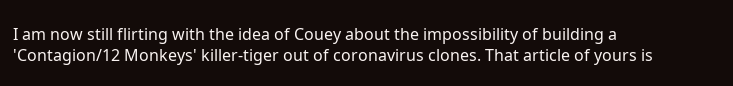I am now still flirting with the idea of Couey about the impossibility of building a 'Contagion/12 Monkeys' killer-tiger out of coronavirus clones. That article of yours is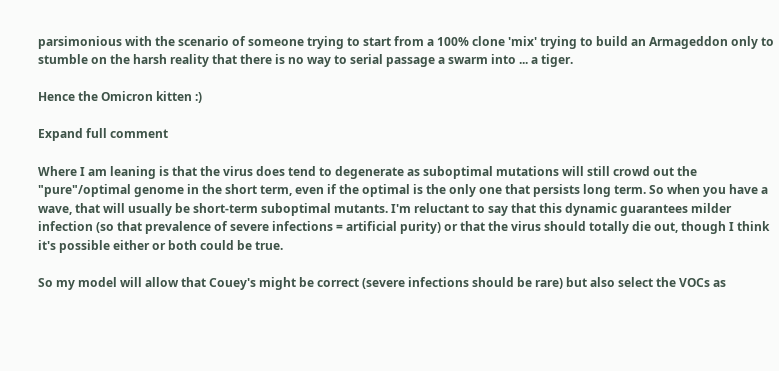parsimonious with the scenario of someone trying to start from a 100% clone 'mix' trying to build an Armageddon only to stumble on the harsh reality that there is no way to serial passage a swarm into ... a tiger.

Hence the Omicron kitten :)

Expand full comment

Where I am leaning is that the virus does tend to degenerate as suboptimal mutations will still crowd out the "pure"/optimal genome in the short term, even if the optimal is the only one that persists long term. So when you have a wave, that will usually be short-term suboptimal mutants. I'm reluctant to say that this dynamic guarantees milder infection (so that prevalence of severe infections = artificial purity) or that the virus should totally die out, though I think it's possible either or both could be true.

So my model will allow that Couey's might be correct (severe infections should be rare) but also select the VOCs as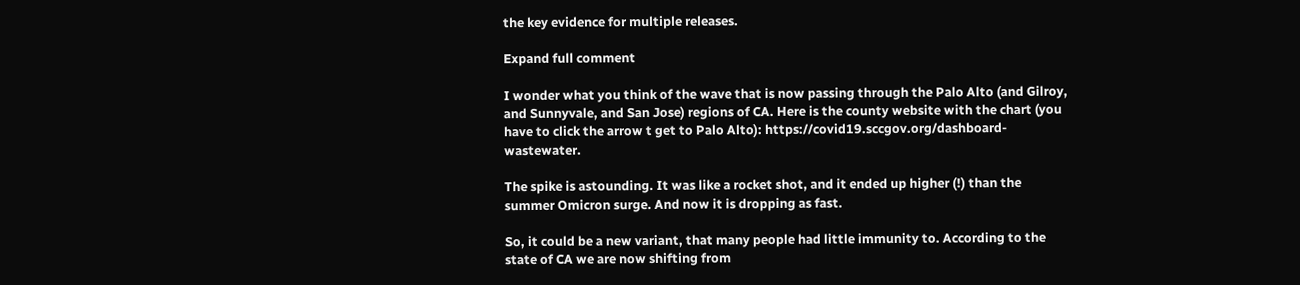the key evidence for multiple releases.

Expand full comment

I wonder what you think of the wave that is now passing through the Palo Alto (and Gilroy, and Sunnyvale, and San Jose) regions of CA. Here is the county website with the chart (you have to click the arrow t get to Palo Alto): https://covid19.sccgov.org/dashboard-wastewater.

The spike is astounding. It was like a rocket shot, and it ended up higher (!) than the summer Omicron surge. And now it is dropping as fast.

So, it could be a new variant, that many people had little immunity to. According to the state of CA we are now shifting from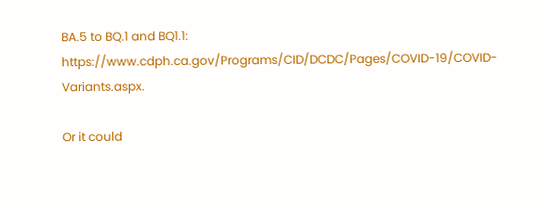BA.5 to BQ.1 and BQ1.1: https://www.cdph.ca.gov/Programs/CID/DCDC/Pages/COVID-19/COVID-Variants.aspx.

Or it could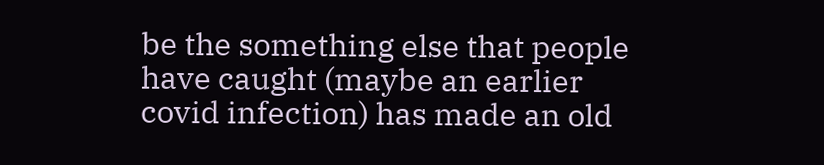be the something else that people have caught (maybe an earlier covid infection) has made an old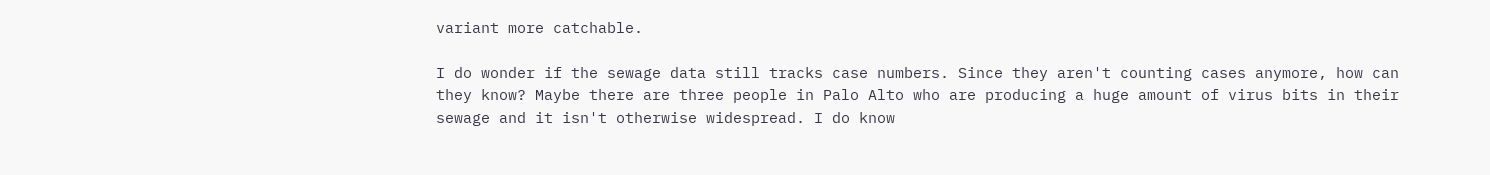variant more catchable.

I do wonder if the sewage data still tracks case numbers. Since they aren't counting cases anymore, how can they know? Maybe there are three people in Palo Alto who are producing a huge amount of virus bits in their sewage and it isn't otherwise widespread. I do know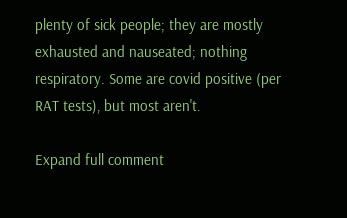plenty of sick people; they are mostly exhausted and nauseated; nothing respiratory. Some are covid positive (per RAT tests), but most aren't.

Expand full comment